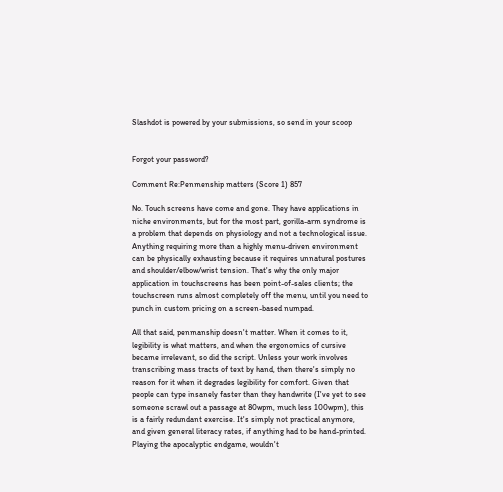Slashdot is powered by your submissions, so send in your scoop


Forgot your password?

Comment Re:Penmenship matters (Score 1) 857

No. Touch screens have come and gone. They have applications in niche environments, but for the most part, gorilla-arm syndrome is a problem that depends on physiology and not a technological issue. Anything requiring more than a highly menu-driven environment can be physically exhausting because it requires unnatural postures and shoulder/elbow/wrist tension. That's why the only major application in touchscreens has been point-of-sales clients; the touchscreen runs almost completely off the menu, until you need to punch in custom pricing on a screen-based numpad.

All that said, penmanship doesn't matter. When it comes to it, legibility is what matters, and when the ergonomics of cursive became irrelevant, so did the script. Unless your work involves transcribing mass tracts of text by hand, then there's simply no reason for it when it degrades legibility for comfort. Given that people can type insanely faster than they handwrite (I've yet to see someone scrawl out a passage at 80wpm, much less 100wpm), this is a fairly redundant exercise. It's simply not practical anymore, and given general literacy rates, if anything had to be hand-printed. Playing the apocalyptic endgame, wouldn't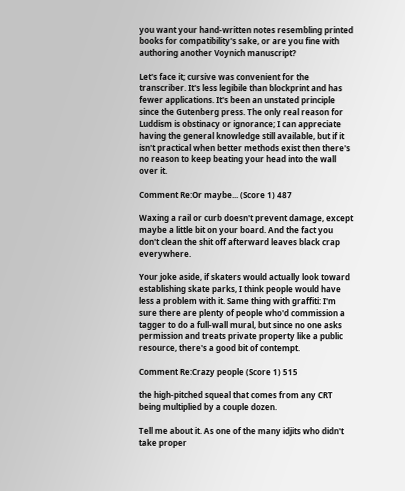you want your hand-written notes resembling printed books for compatibility's sake, or are you fine with authoring another Voynich manuscript?

Let's face it; cursive was convenient for the transcriber. It's less legibile than blockprint and has fewer applications. It's been an unstated principle since the Gutenberg press. The only real reason for Luddism is obstinacy or ignorance; I can appreciate having the general knowledge still available, but if it isn't practical when better methods exist then there's no reason to keep beating your head into the wall over it.

Comment Re:Or maybe... (Score 1) 487

Waxing a rail or curb doesn't prevent damage, except maybe a little bit on your board. And the fact you don't clean the shit off afterward leaves black crap everywhere.

Your joke aside, if skaters would actually look toward establishing skate parks, I think people would have less a problem with it. Same thing with graffiti: I'm sure there are plenty of people who'd commission a tagger to do a full-wall mural, but since no one asks permission and treats private property like a public resource, there's a good bit of contempt.

Comment Re:Crazy people (Score 1) 515

the high-pitched squeal that comes from any CRT being multiplied by a couple dozen.

Tell me about it. As one of the many idjits who didn't take proper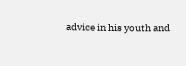advice in his youth and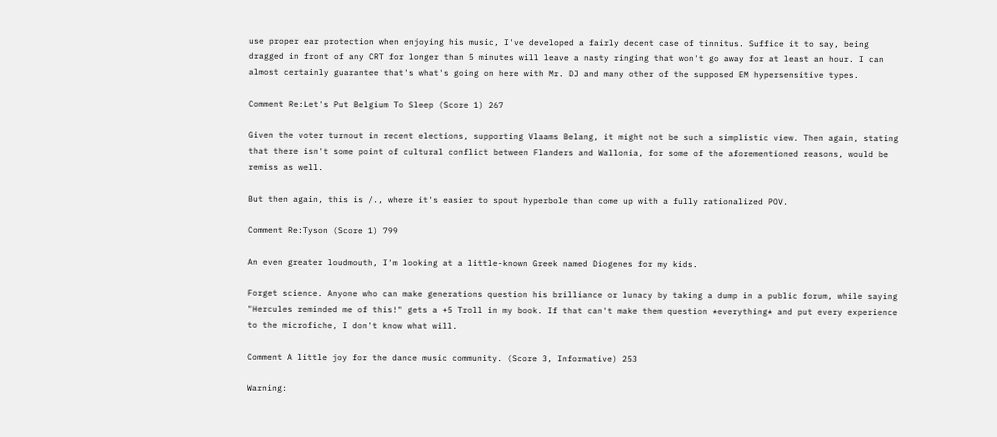use proper ear protection when enjoying his music, I've developed a fairly decent case of tinnitus. Suffice it to say, being dragged in front of any CRT for longer than 5 minutes will leave a nasty ringing that won't go away for at least an hour. I can almost certainly guarantee that's what's going on here with Mr. DJ and many other of the supposed EM hypersensitive types.

Comment Re:Let's Put Belgium To Sleep (Score 1) 267

Given the voter turnout in recent elections, supporting Vlaams Belang, it might not be such a simplistic view. Then again, stating that there isn't some point of cultural conflict between Flanders and Wallonia, for some of the aforementioned reasons, would be remiss as well.

But then again, this is /., where it's easier to spout hyperbole than come up with a fully rationalized POV.

Comment Re:Tyson (Score 1) 799

An even greater loudmouth, I'm looking at a little-known Greek named Diogenes for my kids.

Forget science. Anyone who can make generations question his brilliance or lunacy by taking a dump in a public forum, while saying "Hercules reminded me of this!" gets a +5 Troll in my book. If that can't make them question *everything* and put every experience to the microfiche, I don't know what will.

Comment A little joy for the dance music community. (Score 3, Informative) 253

Warning: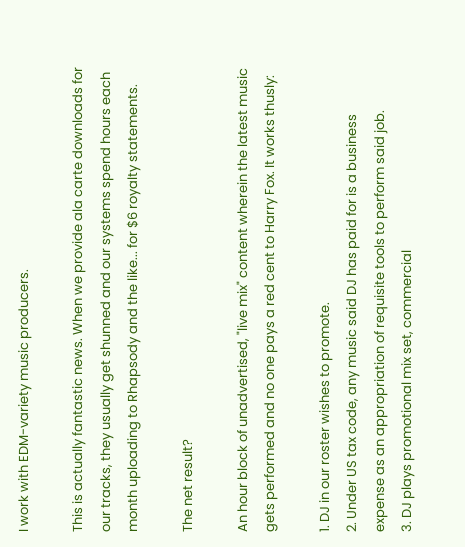I work with EDM-variety music producers.

This is actually fantastic news. When we provide ala carte downloads for our tracks, they usually get shunned and our systems spend hours each month uploading to Rhapsody and the like... for $6 royalty statements.

The net result?

An hour block of unadvertised, "live mix" content wherein the latest music gets performed and no one pays a red cent to Harry Fox. It works thusly:

1. DJ in our roster wishes to promote.
2. Under US tax code, any music said DJ has paid for is a business expense as an appropriation of requisite tools to perform said job.
3. DJ plays promotional mix set, commercial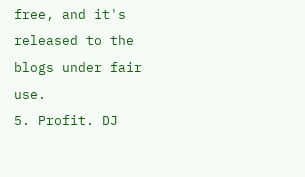free, and it's released to the blogs under fair use.
5. Profit. DJ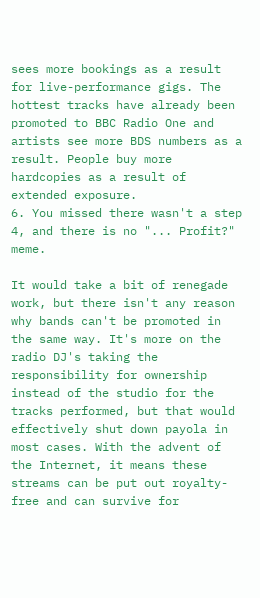sees more bookings as a result for live-performance gigs. The hottest tracks have already been promoted to BBC Radio One and artists see more BDS numbers as a result. People buy more hardcopies as a result of extended exposure.
6. You missed there wasn't a step 4, and there is no "... Profit?" meme.

It would take a bit of renegade work, but there isn't any reason why bands can't be promoted in the same way. It's more on the radio DJ's taking the responsibility for ownership instead of the studio for the tracks performed, but that would effectively shut down payola in most cases. With the advent of the Internet, it means these streams can be put out royalty-free and can survive for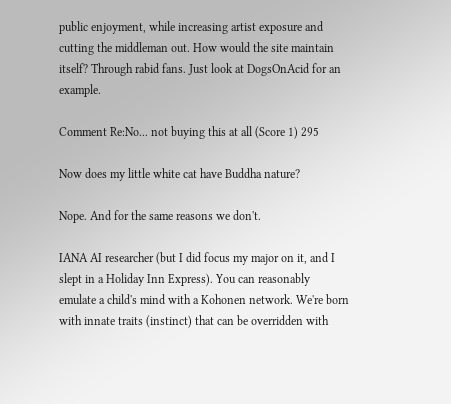public enjoyment, while increasing artist exposure and cutting the middleman out. How would the site maintain itself? Through rabid fans. Just look at DogsOnAcid for an example.

Comment Re:No... not buying this at all (Score 1) 295

Now does my little white cat have Buddha nature?

Nope. And for the same reasons we don't.

IANA AI researcher (but I did focus my major on it, and I slept in a Holiday Inn Express). You can reasonably emulate a child's mind with a Kohonen network. We're born with innate traits (instinct) that can be overridden with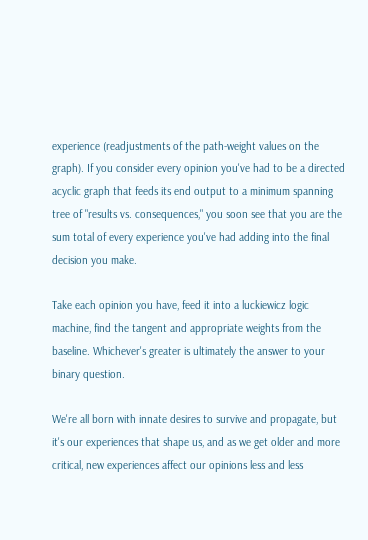experience (readjustments of the path-weight values on the graph). If you consider every opinion you've had to be a directed acyclic graph that feeds its end output to a minimum spanning tree of "results vs. consequences," you soon see that you are the sum total of every experience you've had adding into the final decision you make.

Take each opinion you have, feed it into a luckiewicz logic machine, find the tangent and appropriate weights from the baseline. Whichever's greater is ultimately the answer to your binary question.

We're all born with innate desires to survive and propagate, but it's our experiences that shape us, and as we get older and more critical, new experiences affect our opinions less and less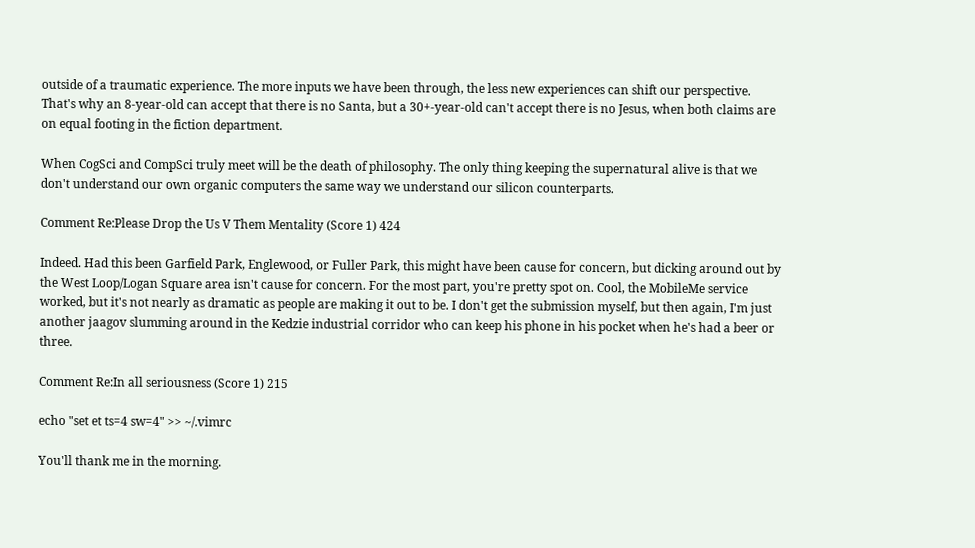outside of a traumatic experience. The more inputs we have been through, the less new experiences can shift our perspective. That's why an 8-year-old can accept that there is no Santa, but a 30+-year-old can't accept there is no Jesus, when both claims are on equal footing in the fiction department.

When CogSci and CompSci truly meet will be the death of philosophy. The only thing keeping the supernatural alive is that we don't understand our own organic computers the same way we understand our silicon counterparts.

Comment Re:Please Drop the Us V Them Mentality (Score 1) 424

Indeed. Had this been Garfield Park, Englewood, or Fuller Park, this might have been cause for concern, but dicking around out by the West Loop/Logan Square area isn't cause for concern. For the most part, you're pretty spot on. Cool, the MobileMe service worked, but it's not nearly as dramatic as people are making it out to be. I don't get the submission myself, but then again, I'm just another jaagov slumming around in the Kedzie industrial corridor who can keep his phone in his pocket when he's had a beer or three.

Comment Re:In all seriousness (Score 1) 215

echo "set et ts=4 sw=4" >> ~/.vimrc

You'll thank me in the morning.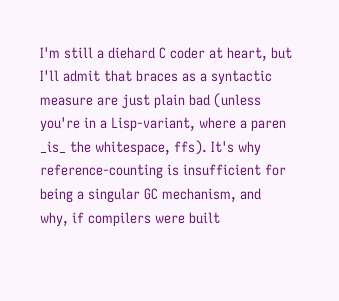I'm still a diehard C coder at heart, but I'll admit that braces as a syntactic measure are just plain bad (unless you're in a Lisp-variant, where a paren _is_ the whitespace, ffs). It's why reference-counting is insufficient for being a singular GC mechanism, and why, if compilers were built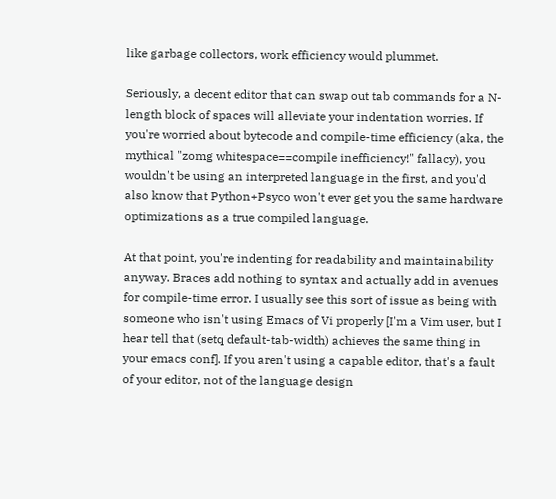like garbage collectors, work efficiency would plummet.

Seriously, a decent editor that can swap out tab commands for a N-length block of spaces will alleviate your indentation worries. If you're worried about bytecode and compile-time efficiency (aka, the mythical "zomg whitespace==compile inefficiency!" fallacy), you wouldn't be using an interpreted language in the first, and you'd also know that Python+Psyco won't ever get you the same hardware optimizations as a true compiled language.

At that point, you're indenting for readability and maintainability anyway. Braces add nothing to syntax and actually add in avenues for compile-time error. I usually see this sort of issue as being with someone who isn't using Emacs of Vi properly [I'm a Vim user, but I hear tell that (setq default-tab-width) achieves the same thing in your emacs conf]. If you aren't using a capable editor, that's a fault of your editor, not of the language design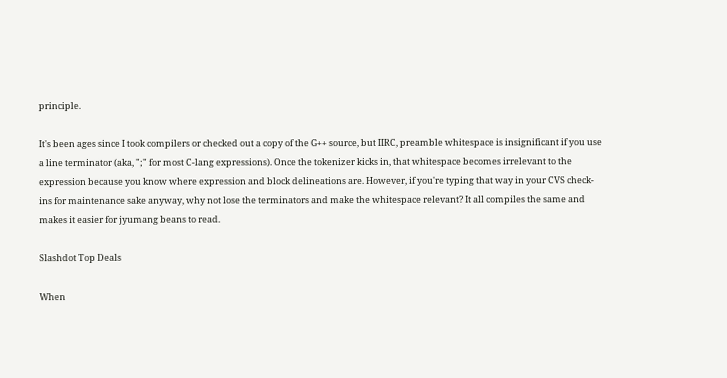principle.

It's been ages since I took compilers or checked out a copy of the G++ source, but IIRC, preamble whitespace is insignificant if you use a line terminator (aka, ";" for most C-lang expressions). Once the tokenizer kicks in, that whitespace becomes irrelevant to the expression because you know where expression and block delineations are. However, if you're typing that way in your CVS check-ins for maintenance sake anyway, why not lose the terminators and make the whitespace relevant? It all compiles the same and makes it easier for jyumang beans to read.

Slashdot Top Deals

When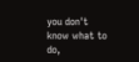you don't know what to do,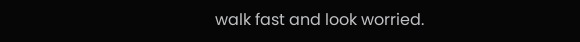walk fast and look worried.